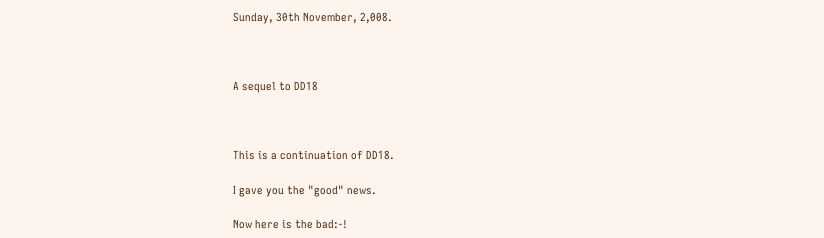Sunday, 30th November, 2,008.



A sequel to DD18



This is a continuation of DD18.

I gave you the "good" news.

Now here is the bad:-!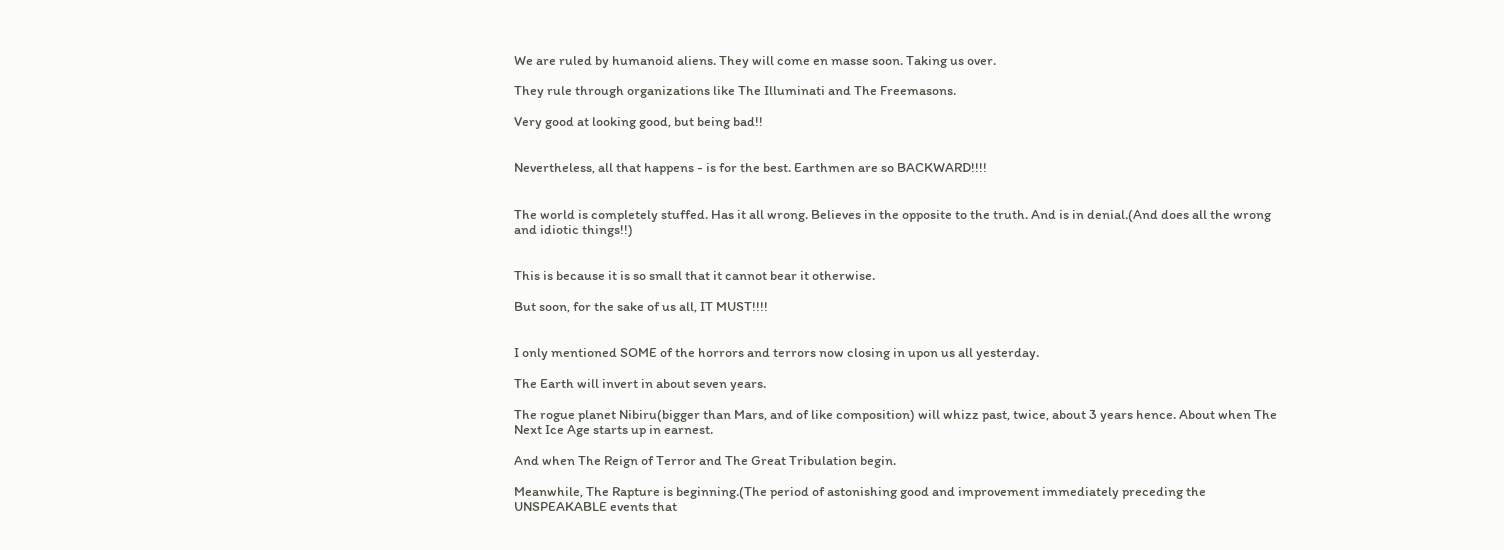We are ruled by humanoid aliens. They will come en masse soon. Taking us over.

They rule through organizations like The Illuminati and The Freemasons.

Very good at looking good, but being bad!!


Nevertheless, all that happens - is for the best. Earthmen are so BACKWARD!!!!


The world is completely stuffed. Has it all wrong. Believes in the opposite to the truth. And is in denial.(And does all the wrong and idiotic things!!)


This is because it is so small that it cannot bear it otherwise.

But soon, for the sake of us all, IT MUST!!!!


I only mentioned SOME of the horrors and terrors now closing in upon us all yesterday.

The Earth will invert in about seven years.

The rogue planet Nibiru(bigger than Mars, and of like composition) will whizz past, twice, about 3 years hence. About when The Next Ice Age starts up in earnest.

And when The Reign of Terror and The Great Tribulation begin.

Meanwhile, The Rapture is beginning.(The period of astonishing good and improvement immediately preceding the UNSPEAKABLE events that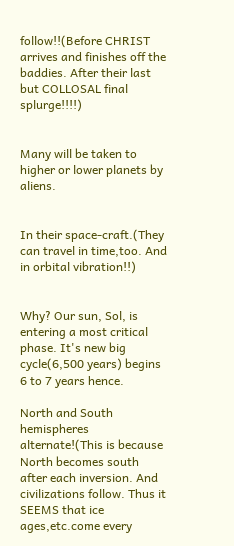follow!!(Before CHRIST arrives and finishes off the baddies. After their last but COLLOSAL final splurge!!!!)


Many will be taken to higher or lower planets by aliens.


In their space-craft.(They can travel in time,too. And in orbital vibration!!)


Why? Our sun, Sol, is entering a most critical phase. It's new big cycle(6,500 years) begins 6 to 7 years hence.

North and South hemispheres alternate!(This is because North becomes south after each inversion. And civilizations follow. Thus it SEEMS that ice ages,etc.come every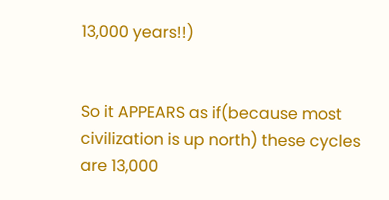13,000 years!!)


So it APPEARS as if(because most civilization is up north) these cycles are 13,000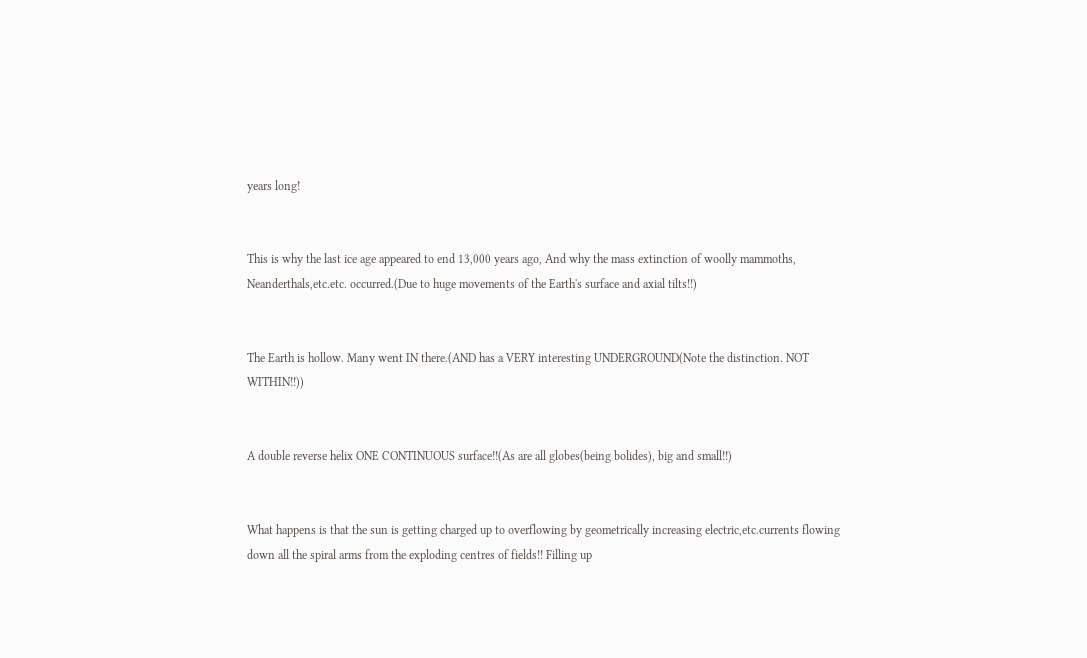years long!


This is why the last ice age appeared to end 13,000 years ago, And why the mass extinction of woolly mammoths, Neanderthals,etc.etc. occurred.(Due to huge movements of the Earth's surface and axial tilts!!)


The Earth is hollow. Many went IN there.(AND has a VERY interesting UNDERGROUND(Note the distinction. NOT WITHIN!!))


A double reverse helix ONE CONTINUOUS surface!!(As are all globes(being bolides), big and small!!)


What happens is that the sun is getting charged up to overflowing by geometrically increasing electric,etc.currents flowing down all the spiral arms from the exploding centres of fields!! Filling up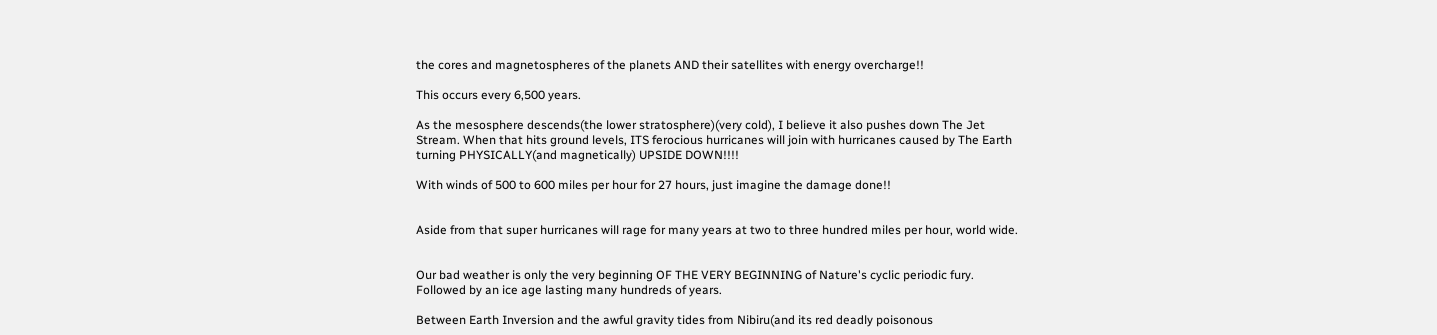the cores and magnetospheres of the planets AND their satellites with energy overcharge!!

This occurs every 6,500 years.

As the mesosphere descends(the lower stratosphere)(very cold), I believe it also pushes down The Jet Stream. When that hits ground levels, ITS ferocious hurricanes will join with hurricanes caused by The Earth turning PHYSICALLY(and magnetically) UPSIDE DOWN!!!!

With winds of 500 to 600 miles per hour for 27 hours, just imagine the damage done!!


Aside from that super hurricanes will rage for many years at two to three hundred miles per hour, world wide.


Our bad weather is only the very beginning OF THE VERY BEGINNING of Nature's cyclic periodic fury. Followed by an ice age lasting many hundreds of years.

Between Earth Inversion and the awful gravity tides from Nibiru(and its red deadly poisonous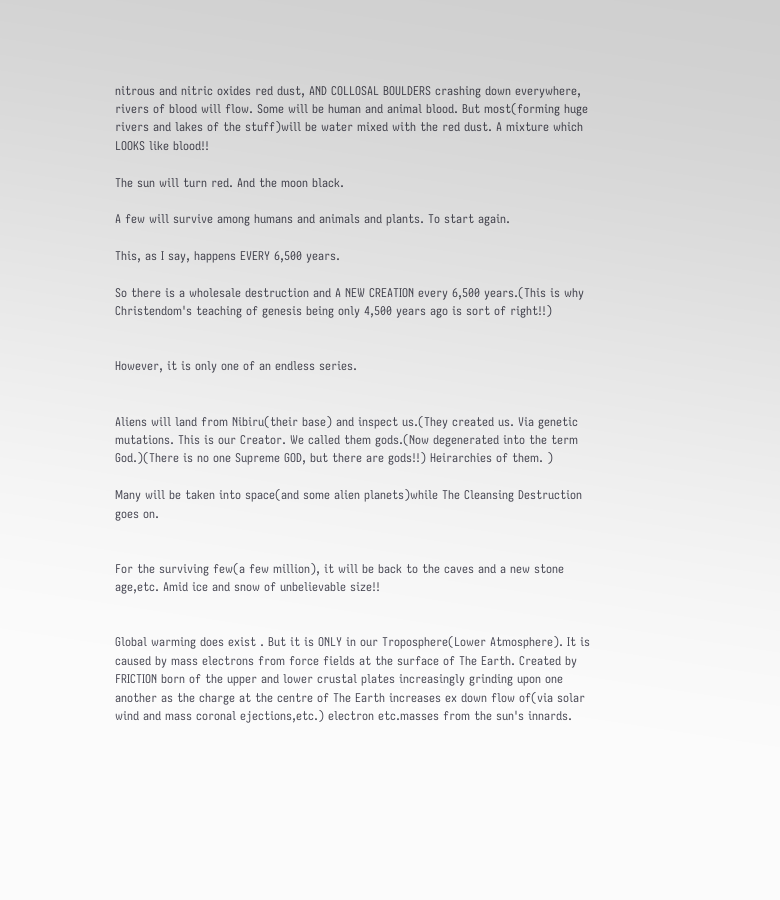nitrous and nitric oxides red dust, AND COLLOSAL BOULDERS crashing down everywhere, rivers of blood will flow. Some will be human and animal blood. But most(forming huge rivers and lakes of the stuff)will be water mixed with the red dust. A mixture which LOOKS like blood!!

The sun will turn red. And the moon black.

A few will survive among humans and animals and plants. To start again.

This, as I say, happens EVERY 6,500 years.

So there is a wholesale destruction and A NEW CREATION every 6,500 years.(This is why Christendom's teaching of genesis being only 4,500 years ago is sort of right!!)


However, it is only one of an endless series.


Aliens will land from Nibiru(their base) and inspect us.(They created us. Via genetic mutations. This is our Creator. We called them gods.(Now degenerated into the term God.)(There is no one Supreme GOD, but there are gods!!) Heirarchies of them. )

Many will be taken into space(and some alien planets)while The Cleansing Destruction goes on.


For the surviving few(a few million), it will be back to the caves and a new stone age,etc. Amid ice and snow of unbelievable size!!


Global warming does exist . But it is ONLY in our Troposphere(Lower Atmosphere). It is caused by mass electrons from force fields at the surface of The Earth. Created by FRICTION born of the upper and lower crustal plates increasingly grinding upon one another as the charge at the centre of The Earth increases ex down flow of(via solar wind and mass coronal ejections,etc.) electron etc.masses from the sun's innards.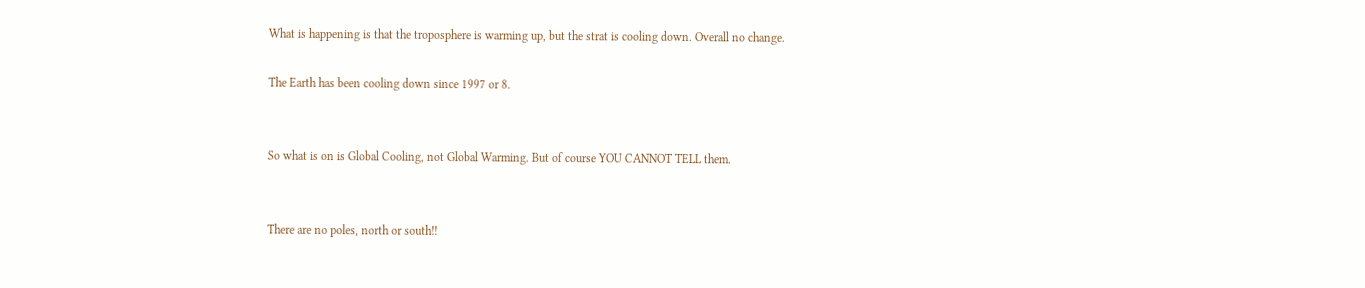What is happening is that the troposphere is warming up, but the strat is cooling down. Overall no change.

The Earth has been cooling down since 1997 or 8.


So what is on is Global Cooling, not Global Warming. But of course YOU CANNOT TELL them.


There are no poles, north or south!!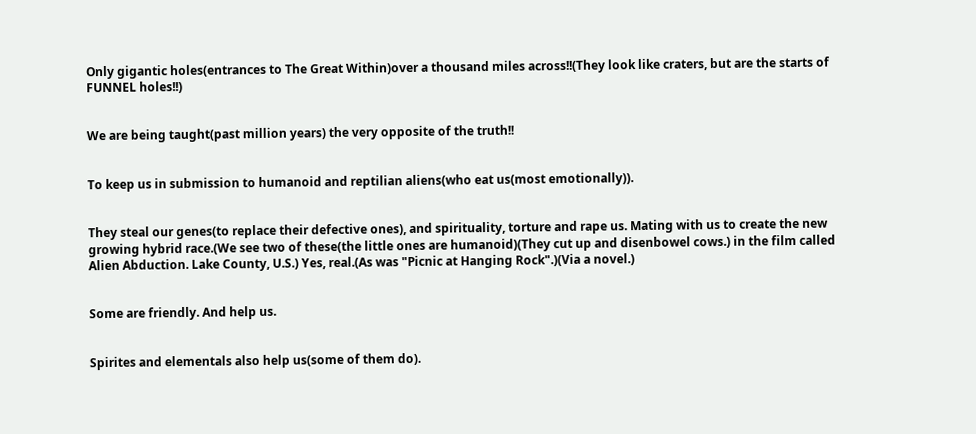Only gigantic holes(entrances to The Great Within)over a thousand miles across!!(They look like craters, but are the starts of FUNNEL holes!!)


We are being taught(past million years) the very opposite of the truth!!


To keep us in submission to humanoid and reptilian aliens(who eat us(most emotionally)).


They steal our genes(to replace their defective ones), and spirituality, torture and rape us. Mating with us to create the new growing hybrid race.(We see two of these(the little ones are humanoid)(They cut up and disenbowel cows.) in the film called Alien Abduction. Lake County, U.S.) Yes, real.(As was "Picnic at Hanging Rock".)(Via a novel.)


Some are friendly. And help us.


Spirites and elementals also help us(some of them do).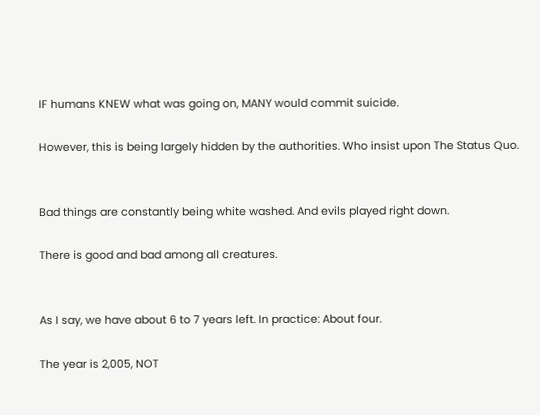IF humans KNEW what was going on, MANY would commit suicide.

However, this is being largely hidden by the authorities. Who insist upon The Status Quo.


Bad things are constantly being white washed. And evils played right down.

There is good and bad among all creatures.


As I say, we have about 6 to 7 years left. In practice: About four.

The year is 2,005, NOT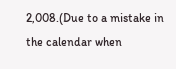2,008.(Due to a mistake in the calendar when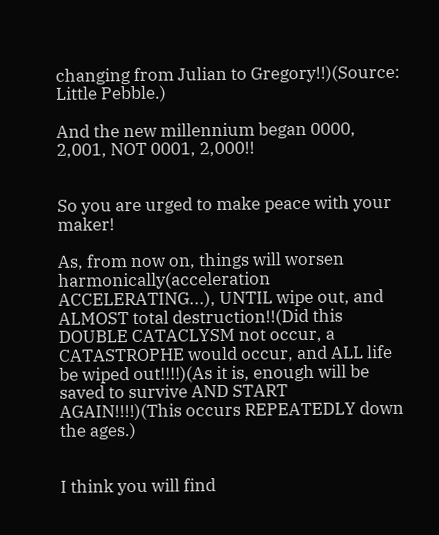changing from Julian to Gregory!!)(Source: Little Pebble.)

And the new millennium began 0000, 2,001, NOT 0001, 2,000!!


So you are urged to make peace with your maker!

As, from now on, things will worsen harmonically(acceleration ACCELERATING...), UNTIL wipe out, and ALMOST total destruction!!(Did this DOUBLE CATACLYSM not occur, a CATASTROPHE would occur, and ALL life be wiped out!!!!)(As it is, enough will be saved to survive AND START AGAIN!!!!)(This occurs REPEATEDLY down the ages.)


I think you will find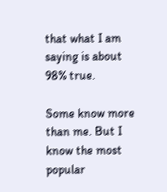that what I am saying is about 98% true.

Some know more than me. But I know the most popular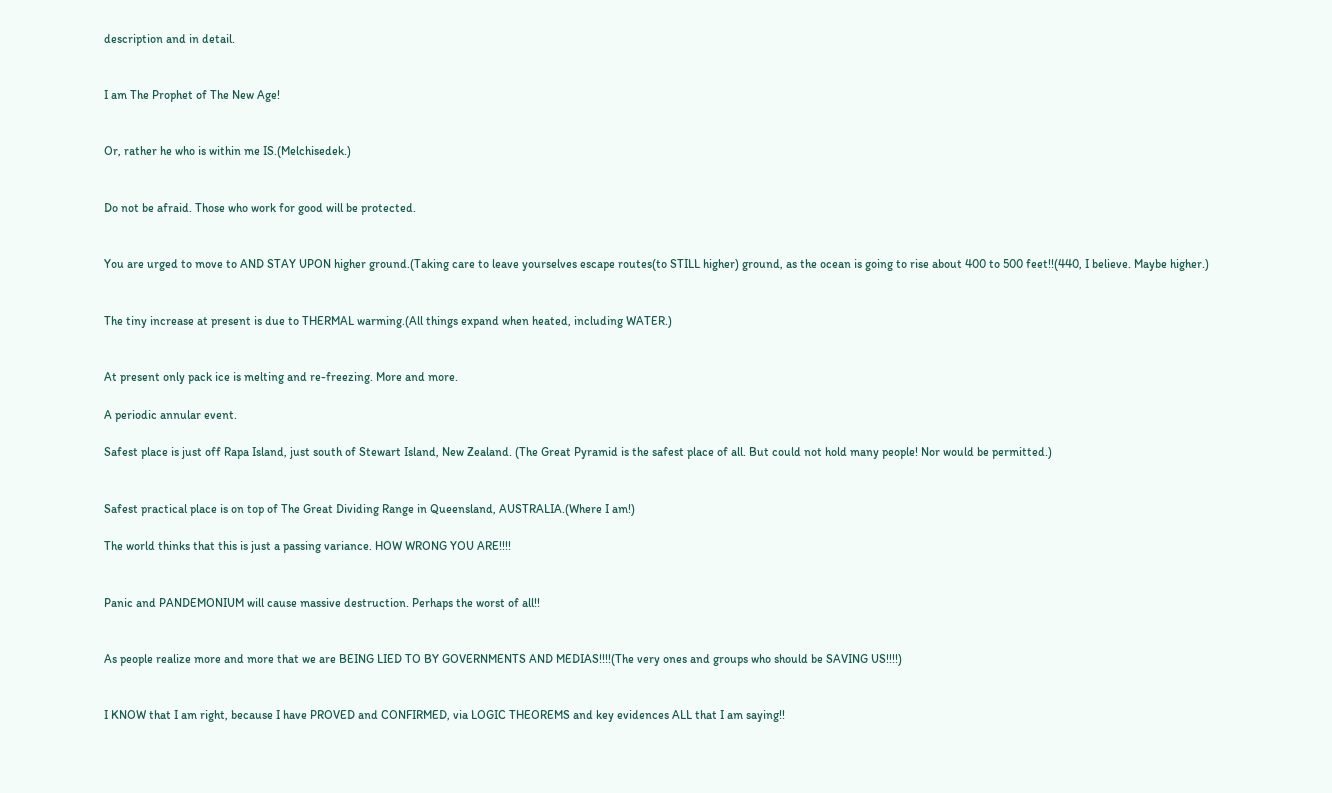description and in detail.


I am The Prophet of The New Age!


Or, rather he who is within me IS.(Melchisedek.)


Do not be afraid. Those who work for good will be protected.


You are urged to move to AND STAY UPON higher ground.(Taking care to leave yourselves escape routes(to STILL higher) ground, as the ocean is going to rise about 400 to 500 feet!!(440, I believe. Maybe higher.)


The tiny increase at present is due to THERMAL warming.(All things expand when heated, including WATER.)


At present only pack ice is melting and re-freezing. More and more.

A periodic annular event.

Safest place is just off Rapa Island, just south of Stewart Island, New Zealand. (The Great Pyramid is the safest place of all. But could not hold many people! Nor would be permitted.)


Safest practical place is on top of The Great Dividing Range in Queensland, AUSTRALIA.(Where I am!)

The world thinks that this is just a passing variance. HOW WRONG YOU ARE!!!!


Panic and PANDEMONIUM will cause massive destruction. Perhaps the worst of all!!


As people realize more and more that we are BEING LIED TO BY GOVERNMENTS AND MEDIAS!!!!(The very ones and groups who should be SAVING US!!!!)


I KNOW that I am right, because I have PROVED and CONFIRMED, via LOGIC THEOREMS and key evidences ALL that I am saying!!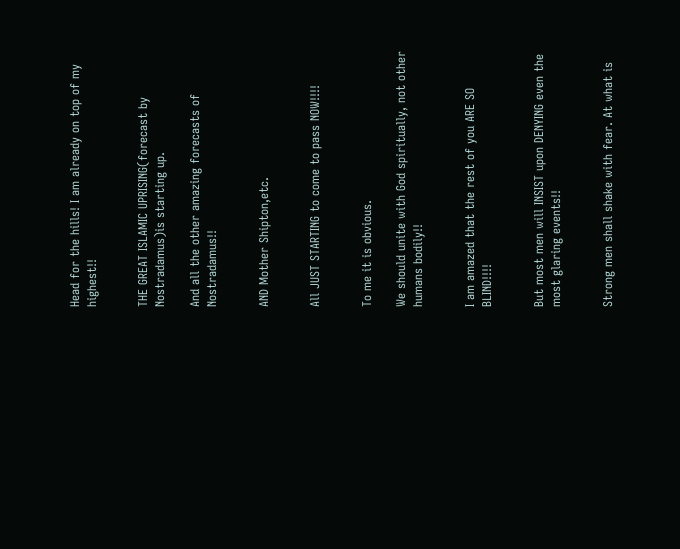Head for the hills! I am already on top of my highest!!


THE GREAT ISLAMIC UPRISING(forecast by Nostradamus)is starting up.

And all the other amazing forecasts of Nostradamus!!


AND Mother Shipton,etc.


All JUST STARTING to come to pass NOW!!!!


To me it is obvious.

We should unite with God spiritually, not other humans bodily!!


I am amazed that the rest of you ARE SO BLIND!!!!


But most men will INSIST upon DENYING even the most glaring events!!


Strong men shall shake with fear. At what is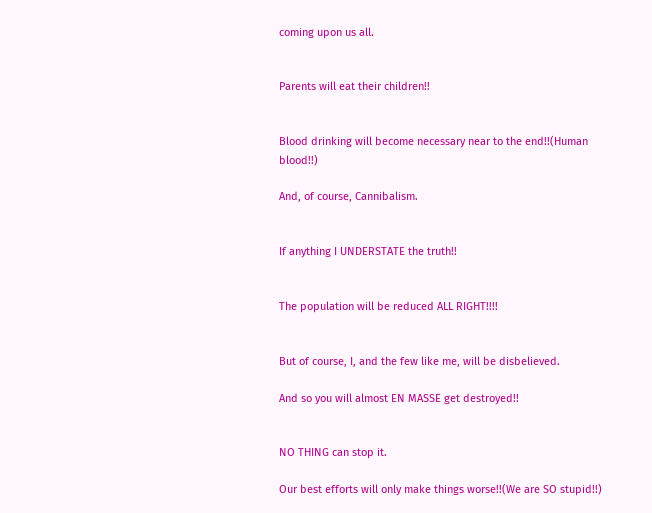coming upon us all.


Parents will eat their children!!


Blood drinking will become necessary near to the end!!(Human blood!!)

And, of course, Cannibalism.


If anything I UNDERSTATE the truth!!


The population will be reduced ALL RIGHT!!!!


But of course, I, and the few like me, will be disbelieved.

And so you will almost EN MASSE get destroyed!!


NO THING can stop it.

Our best efforts will only make things worse!!(We are SO stupid!!)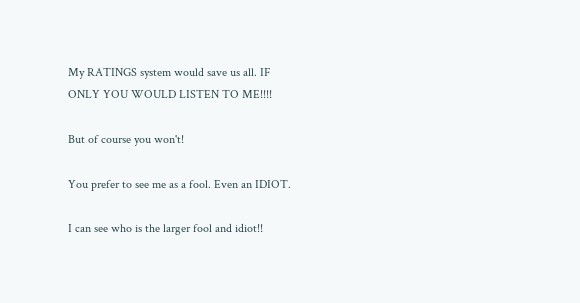My RATINGS system would save us all. IF ONLY YOU WOULD LISTEN TO ME!!!!

But of course you won't!

You prefer to see me as a fool. Even an IDIOT.

I can see who is the larger fool and idiot!!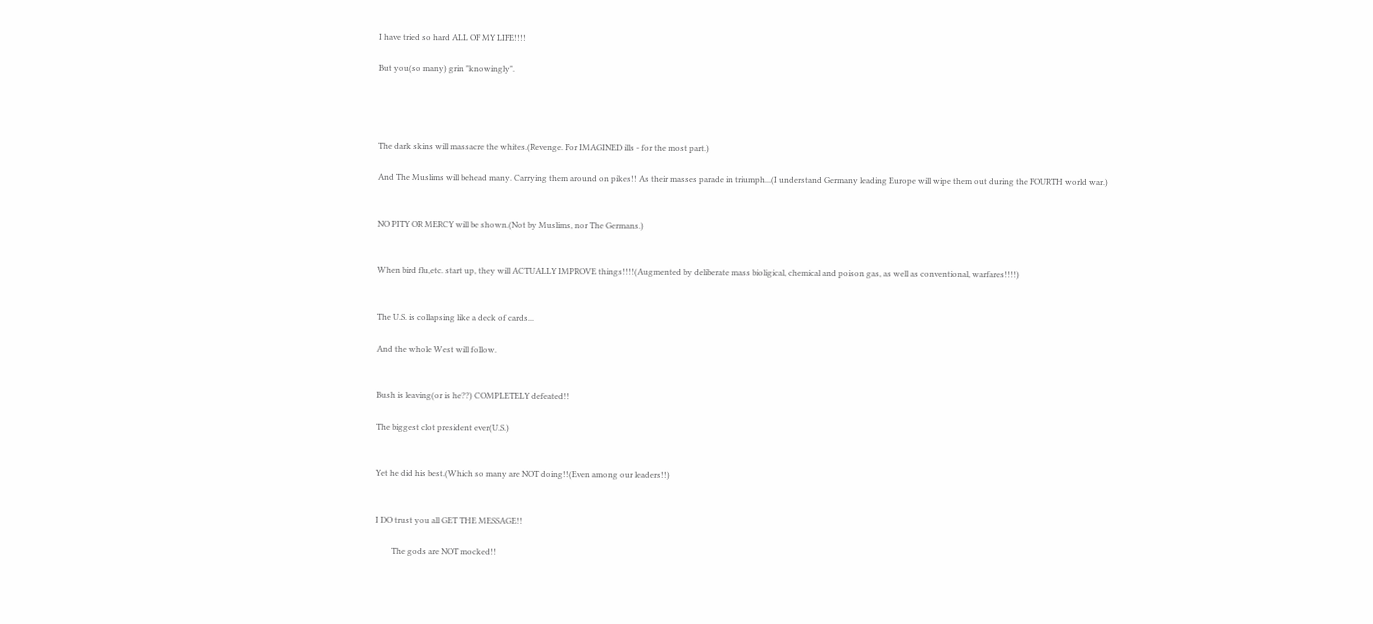I have tried so hard ALL OF MY LIFE!!!!

But you(so many) grin "knowingly".




The dark skins will massacre the whites.(Revenge. For IMAGINED ills - for the most part.)

And The Muslims will behead many. Carrying them around on pikes!! As their masses parade in triumph...(I understand Germany leading Europe will wipe them out during the FOURTH world war.)


NO PITY OR MERCY will be shown.(Not by Muslims, nor The Germans.)


When bird flu,etc. start up, they will ACTUALLY IMPROVE things!!!!(Augmented by deliberate mass bioligical, chemical and poison gas, as well as conventional, warfares!!!!)


The U.S. is collapsing like a deck of cards...

And the whole West will follow.


Bush is leaving(or is he??) COMPLETELY defeated!!

The biggest clot president ever(U.S.)


Yet he did his best.(Which so many are NOT doing!!(Even among our leaders!!)


I DO trust you all GET THE MESSAGE!!

        The gods are NOT mocked!!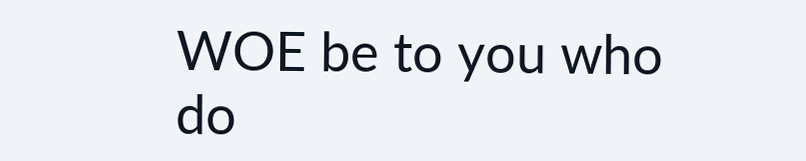WOE be to you who do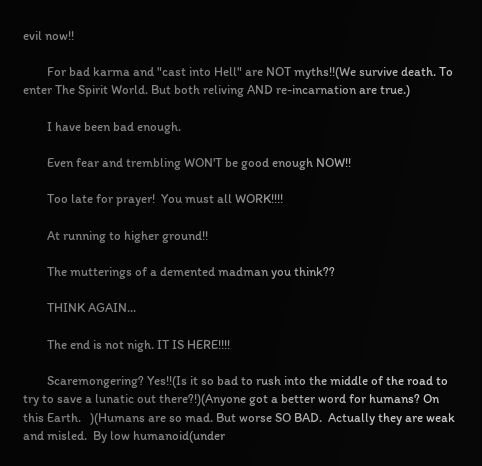evil now!!

        For bad karma and "cast into Hell" are NOT myths!!(We survive death. To enter The Spirit World. But both reliving AND re-incarnation are true.)

        I have been bad enough.

        Even fear and trembling WON'T be good enough NOW!!

        Too late for prayer!  You must all WORK!!!!

        At running to higher ground!!

        The mutterings of a demented madman you think??

        THINK AGAIN...

        The end is not nigh. IT IS HERE!!!!

        Scaremongering? Yes!!(Is it so bad to rush into the middle of the road to try to save a lunatic out there?!)(Anyone got a better word for humans? On this Earth.   )(Humans are so mad. But worse SO BAD.  Actually they are weak and misled.  By low humanoid(under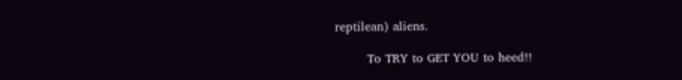reptilean) aliens.

        To TRY to GET YOU to heed!!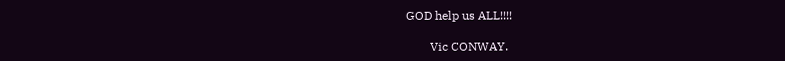GOD help us ALL!!!!

        Vic CONWAY.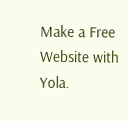Make a Free Website with Yola.